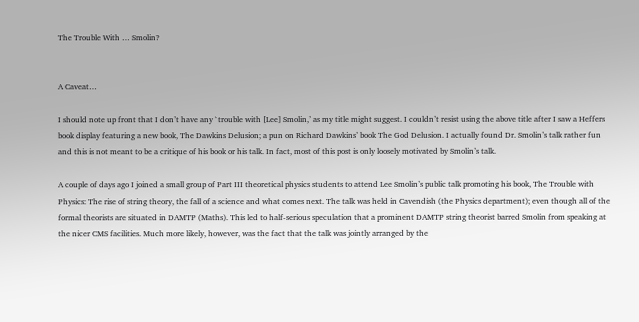The Trouble With … Smolin?


A Caveat…

I should note up front that I don’t have any `trouble with [Lee] Smolin,’ as my title might suggest. I couldn’t resist using the above title after I saw a Heffers book display featuring a new book, The Dawkins Delusion; a pun on Richard Dawkins’ book The God Delusion. I actually found Dr. Smolin’s talk rather fun and this is not meant to be a critique of his book or his talk. In fact, most of this post is only loosely motivated by Smolin’s talk.

A couple of days ago I joined a small group of Part III theoretical physics students to attend Lee Smolin’s public talk promoting his book, The Trouble with Physics: The rise of string theory, the fall of a science and what comes next. The talk was held in Cavendish (the Physics department); even though all of the formal theorists are situated in DAMTP (Maths). This led to half-serious speculation that a prominent DAMTP string theorist barred Smolin from speaking at the nicer CMS facilities. Much more likely, however, was the fact that the talk was jointly arranged by the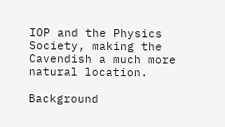IOP and the Physics Society, making the Cavendish a much more natural location.

Background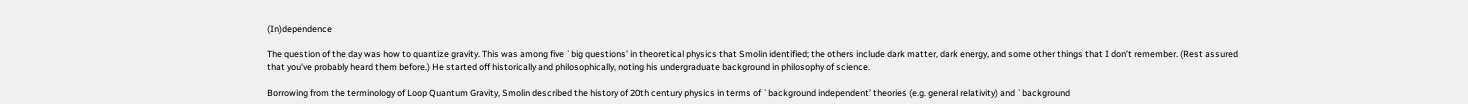(In)dependence

The question of the day was how to quantize gravity. This was among five `big questions’ in theoretical physics that Smolin identified; the others include dark matter, dark energy, and some other things that I don’t remember. (Rest assured that you’ve probably heard them before.) He started off historically and philosophically, noting his undergraduate background in philosophy of science.

Borrowing from the terminology of Loop Quantum Gravity, Smolin described the history of 20th century physics in terms of `background independent’ theories (e.g. general relativity) and `background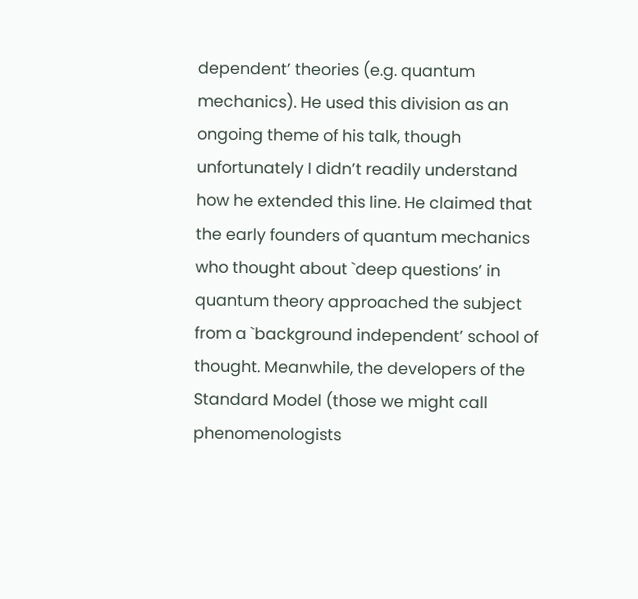dependent’ theories (e.g. quantum mechanics). He used this division as an ongoing theme of his talk, though unfortunately I didn’t readily understand how he extended this line. He claimed that the early founders of quantum mechanics who thought about `deep questions’ in quantum theory approached the subject from a `background independent’ school of thought. Meanwhile, the developers of the Standard Model (those we might call phenomenologists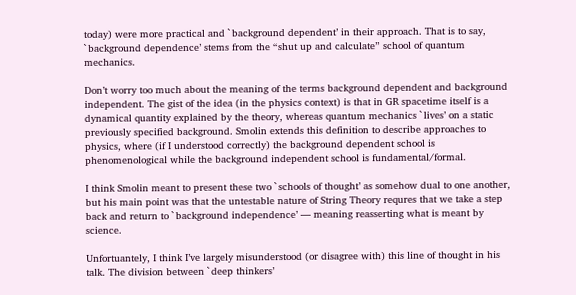today) were more practical and `background dependent’ in their approach. That is to say, `background dependence’ stems from the “shut up and calculate” school of quantum mechanics.

Don’t worry too much about the meaning of the terms background dependent and background independent. The gist of the idea (in the physics context) is that in GR spacetime itself is a dynamical quantity explained by the theory, whereas quantum mechanics `lives’ on a static previously specified background. Smolin extends this definition to describe approaches to physics, where (if I understood correctly) the background dependent school is phenomenological while the background independent school is fundamental/formal.

I think Smolin meant to present these two `schools of thought’ as somehow dual to one another, but his main point was that the untestable nature of String Theory requres that we take a step back and return to `background independence’ — meaning reasserting what is meant by science.

Unfortuantely, I think I’ve largely misunderstood (or disagree with) this line of thought in his talk. The division between `deep thinkers’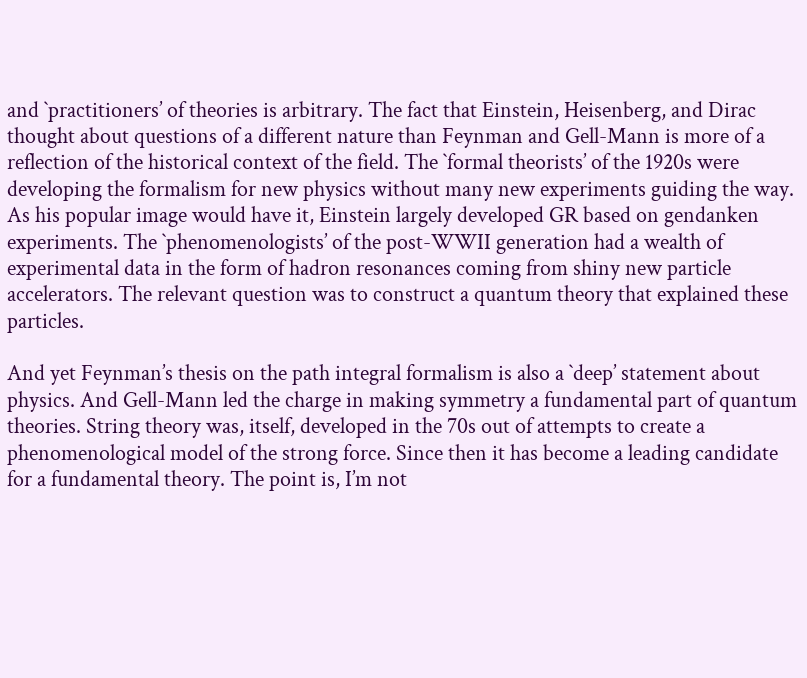and `practitioners’ of theories is arbitrary. The fact that Einstein, Heisenberg, and Dirac thought about questions of a different nature than Feynman and Gell-Mann is more of a reflection of the historical context of the field. The `formal theorists’ of the 1920s were developing the formalism for new physics without many new experiments guiding the way. As his popular image would have it, Einstein largely developed GR based on gendanken experiments. The `phenomenologists’ of the post-WWII generation had a wealth of experimental data in the form of hadron resonances coming from shiny new particle accelerators. The relevant question was to construct a quantum theory that explained these particles.

And yet Feynman’s thesis on the path integral formalism is also a `deep’ statement about physics. And Gell-Mann led the charge in making symmetry a fundamental part of quantum theories. String theory was, itself, developed in the 70s out of attempts to create a phenomenological model of the strong force. Since then it has become a leading candidate for a fundamental theory. The point is, I’m not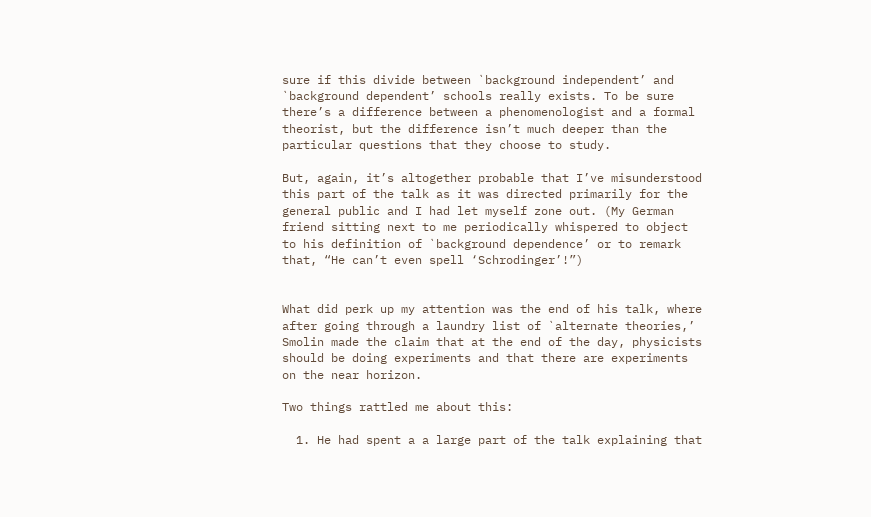sure if this divide between `background independent’ and `background dependent’ schools really exists. To be sure there’s a difference between a phenomenologist and a formal theorist, but the difference isn’t much deeper than the particular questions that they choose to study.

But, again, it’s altogether probable that I’ve misunderstood this part of the talk as it was directed primarily for the general public and I had let myself zone out. (My German friend sitting next to me periodically whispered to object to his definition of `background dependence’ or to remark that, “He can’t even spell ‘Schrodinger’!”)


What did perk up my attention was the end of his talk, where after going through a laundry list of `alternate theories,’ Smolin made the claim that at the end of the day, physicists should be doing experiments and that there are experiments on the near horizon.

Two things rattled me about this:

  1. He had spent a a large part of the talk explaining that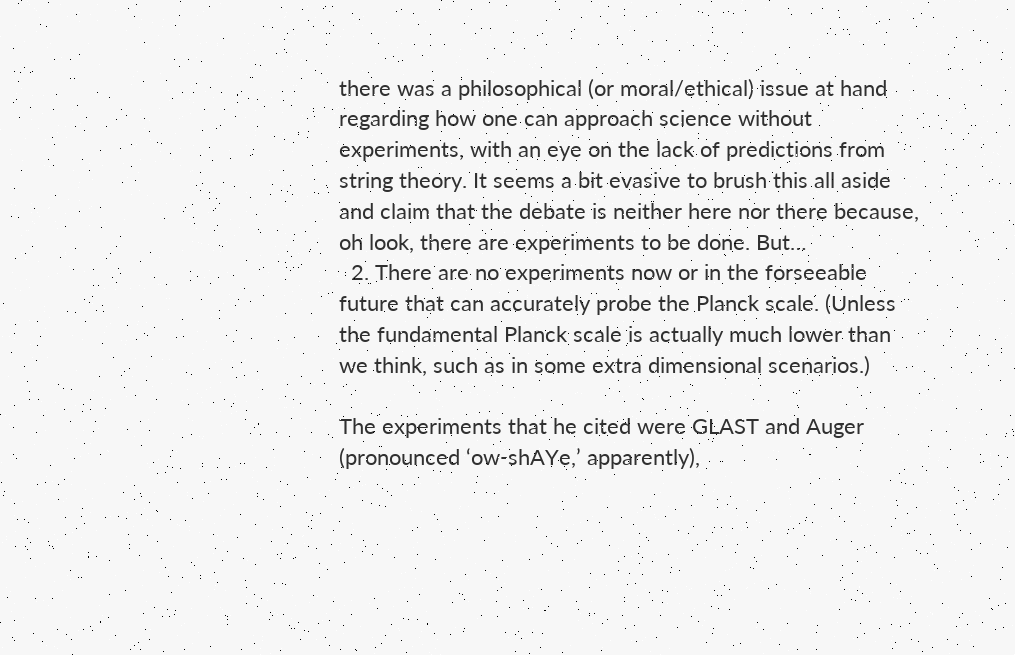there was a philosophical (or moral/ethical) issue at hand regarding how one can approach science without experiments, with an eye on the lack of predictions from string theory. It seems a bit evasive to brush this all aside and claim that the debate is neither here nor there because, oh look, there are experiments to be done. But…
  2. There are no experiments now or in the forseeable future that can accurately probe the Planck scale. (Unless the fundamental Planck scale is actually much lower than we think, such as in some extra dimensional scenarios.)

The experiments that he cited were GLAST and Auger (pronounced ‘ow-shAYe,’ apparently),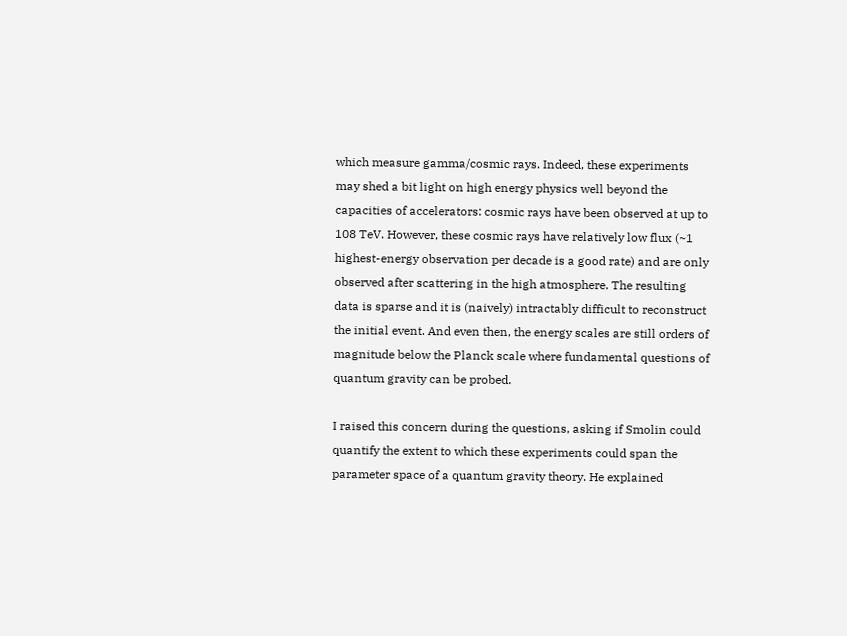which measure gamma/cosmic rays. Indeed, these experiments may shed a bit light on high energy physics well beyond the capacities of accelerators: cosmic rays have been observed at up to 108 TeV. However, these cosmic rays have relatively low flux (~1 highest-energy observation per decade is a good rate) and are only observed after scattering in the high atmosphere. The resulting data is sparse and it is (naively) intractably difficult to reconstruct the initial event. And even then, the energy scales are still orders of magnitude below the Planck scale where fundamental questions of quantum gravity can be probed.

I raised this concern during the questions, asking if Smolin could quantify the extent to which these experiments could span the parameter space of a quantum gravity theory. He explained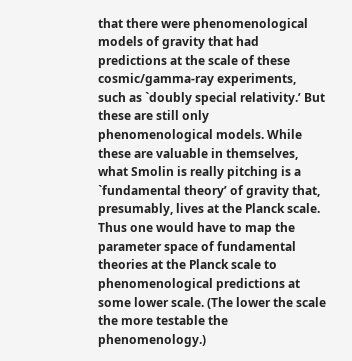that there were phenomenological models of gravity that had predictions at the scale of these cosmic/gamma-ray experiments, such as `doubly special relativity.’ But these are still only phenomenological models. While these are valuable in themselves, what Smolin is really pitching is a `fundamental theory’ of gravity that, presumably, lives at the Planck scale. Thus one would have to map the parameter space of fundamental theories at the Planck scale to phenomenological predictions at some lower scale. (The lower the scale the more testable the phenomenology.)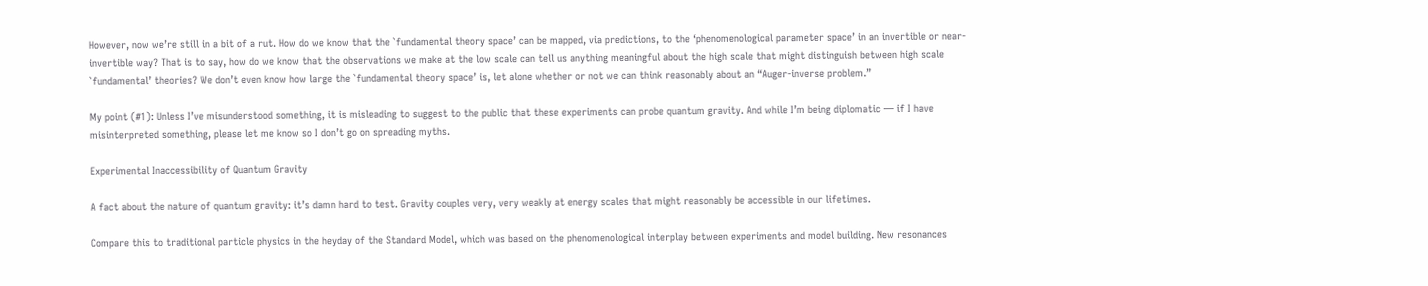However, now we’re still in a bit of a rut. How do we know that the `fundamental theory space’ can be mapped, via predictions, to the ‘phenomenological parameter space’ in an invertible or near-invertible way? That is to say, how do we know that the observations we make at the low scale can tell us anything meaningful about the high scale that might distinguish between high scale `fundamental’ theories? We don’t even know how large the `fundamental theory space’ is, let alone whether or not we can think reasonably about an “Auger-inverse problem.”

My point (#1): Unless I’ve misunderstood something, it is misleading to suggest to the public that these experiments can probe quantum gravity. And while I’m being diplomatic — if I have misinterpreted something, please let me know so I don’t go on spreading myths.

Experimental Inaccessibility of Quantum Gravity

A fact about the nature of quantum gravity: it’s damn hard to test. Gravity couples very, very weakly at energy scales that might reasonably be accessible in our lifetimes.

Compare this to traditional particle physics in the heyday of the Standard Model, which was based on the phenomenological interplay between experiments and model building. New resonances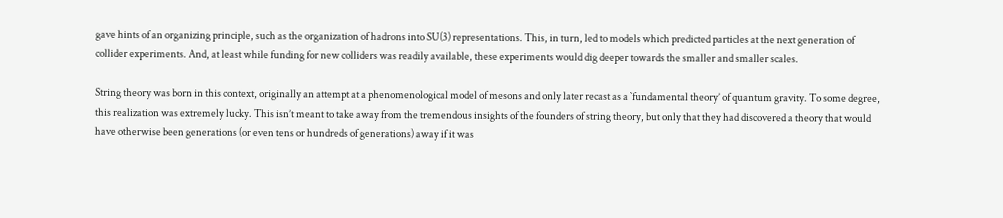gave hints of an organizing principle, such as the organization of hadrons into SU(3) representations. This, in turn, led to models which predicted particles at the next generation of collider experiments. And, at least while funding for new colliders was readily available, these experiments would dig deeper towards the smaller and smaller scales.

String theory was born in this context, originally an attempt at a phenomenological model of mesons and only later recast as a `fundamental theory’ of quantum gravity. To some degree, this realization was extremely lucky. This isn’t meant to take away from the tremendous insights of the founders of string theory, but only that they had discovered a theory that would have otherwise been generations (or even tens or hundreds of generations) away if it was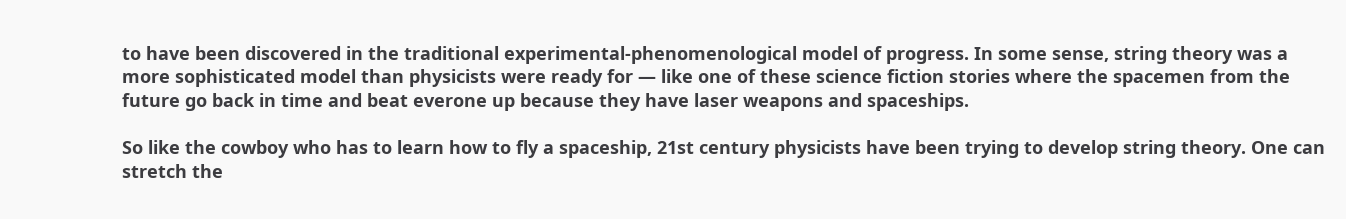to have been discovered in the traditional experimental-phenomenological model of progress. In some sense, string theory was a more sophisticated model than physicists were ready for — like one of these science fiction stories where the spacemen from the future go back in time and beat everone up because they have laser weapons and spaceships.

So like the cowboy who has to learn how to fly a spaceship, 21st century physicists have been trying to develop string theory. One can stretch the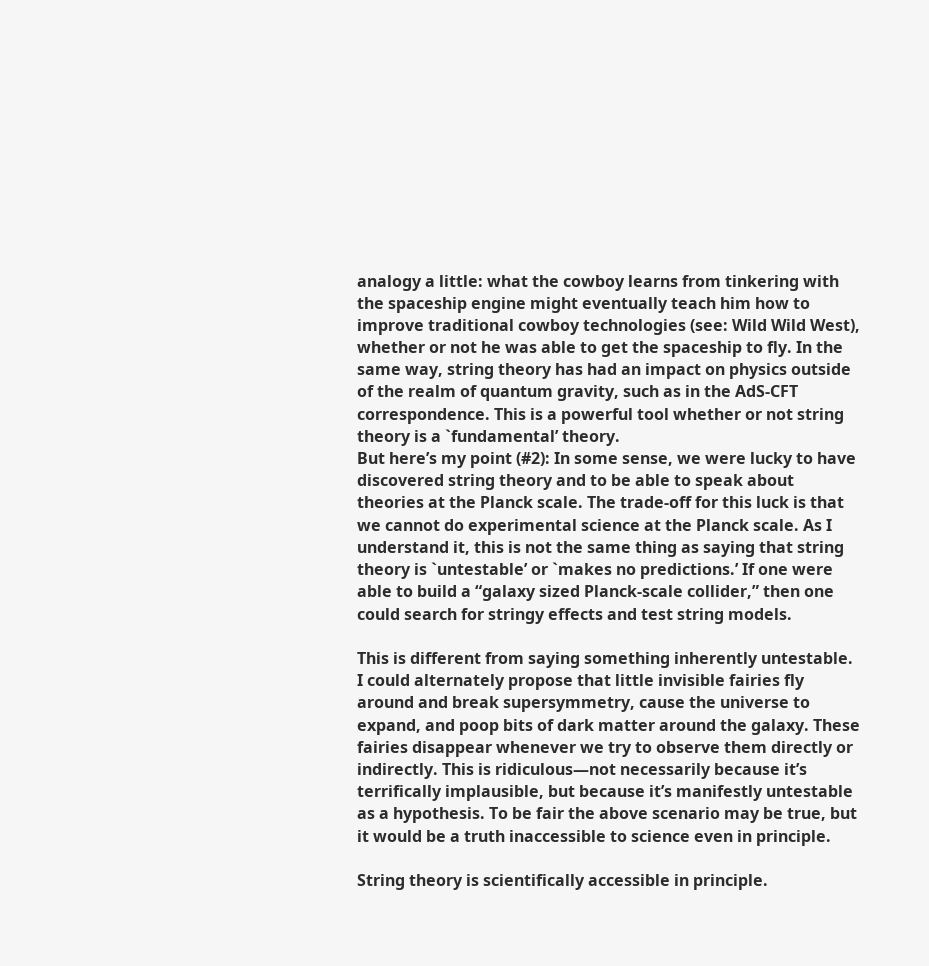analogy a little: what the cowboy learns from tinkering with the spaceship engine might eventually teach him how to improve traditional cowboy technologies (see: Wild Wild West), whether or not he was able to get the spaceship to fly. In the same way, string theory has had an impact on physics outside of the realm of quantum gravity, such as in the AdS-CFT correspondence. This is a powerful tool whether or not string theory is a `fundamental’ theory.
But here’s my point (#2): In some sense, we were lucky to have discovered string theory and to be able to speak about theories at the Planck scale. The trade-off for this luck is that we cannot do experimental science at the Planck scale. As I understand it, this is not the same thing as saying that string theory is `untestable’ or `makes no predictions.’ If one were able to build a “galaxy sized Planck-scale collider,” then one could search for stringy effects and test string models.

This is different from saying something inherently untestable. I could alternately propose that little invisible fairies fly around and break supersymmetry, cause the universe to expand, and poop bits of dark matter around the galaxy. These fairies disappear whenever we try to observe them directly or indirectly. This is ridiculous—not necessarily because it’s terrifically implausible, but because it’s manifestly untestable as a hypothesis. To be fair the above scenario may be true, but it would be a truth inaccessible to science even in principle.

String theory is scientifically accessible in principle.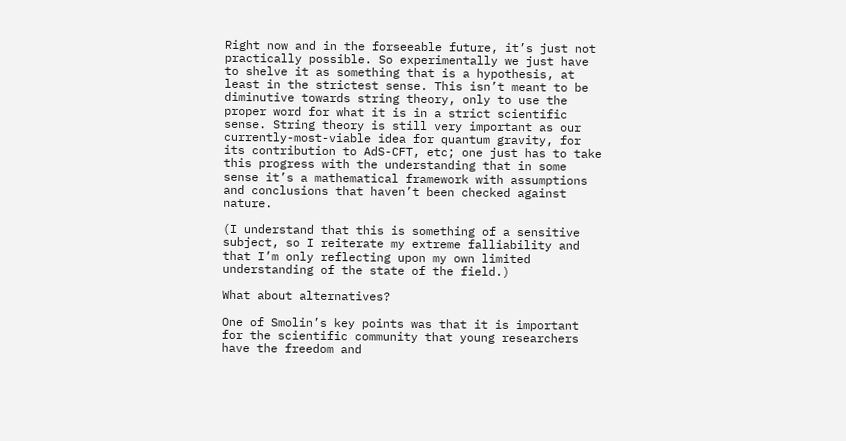Right now and in the forseeable future, it’s just not practically possible. So experimentally we just have to shelve it as something that is a hypothesis, at least in the strictest sense. This isn’t meant to be diminutive towards string theory, only to use the proper word for what it is in a strict scientific sense. String theory is still very important as our currently-most-viable idea for quantum gravity, for its contribution to AdS-CFT, etc; one just has to take this progress with the understanding that in some sense it’s a mathematical framework with assumptions and conclusions that haven’t been checked against nature.

(I understand that this is something of a sensitive subject, so I reiterate my extreme falliability and that I’m only reflecting upon my own limited understanding of the state of the field.)

What about alternatives?

One of Smolin’s key points was that it is important for the scientific community that young researchers have the freedom and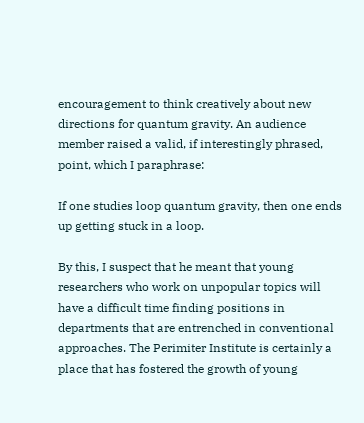encouragement to think creatively about new directions for quantum gravity. An audience member raised a valid, if interestingly phrased, point, which I paraphrase:

If one studies loop quantum gravity, then one ends up getting stuck in a loop.

By this, I suspect that he meant that young researchers who work on unpopular topics will have a difficult time finding positions in departments that are entrenched in conventional approaches. The Perimiter Institute is certainly a place that has fostered the growth of young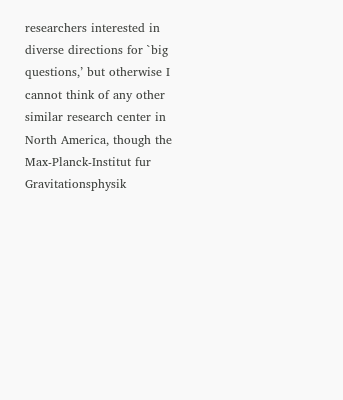researchers interested in diverse directions for `big questions,’ but otherwise I cannot think of any other similar research center in North America, though the Max-Planck-Institut fur Gravitationsphysik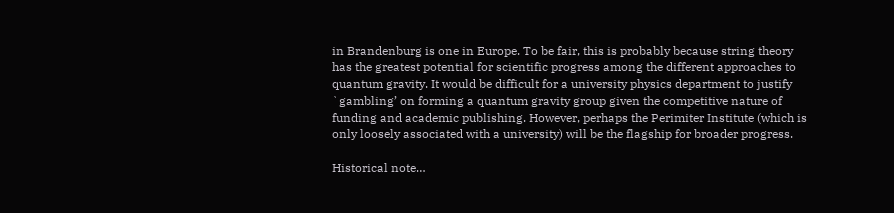in Brandenburg is one in Europe. To be fair, this is probably because string theory has the greatest potential for scientific progress among the different approaches to quantum gravity. It would be difficult for a university physics department to justify `gambling’ on forming a quantum gravity group given the competitive nature of funding and academic publishing. However, perhaps the Perimiter Institute (which is only loosely associated with a university) will be the flagship for broader progress.

Historical note…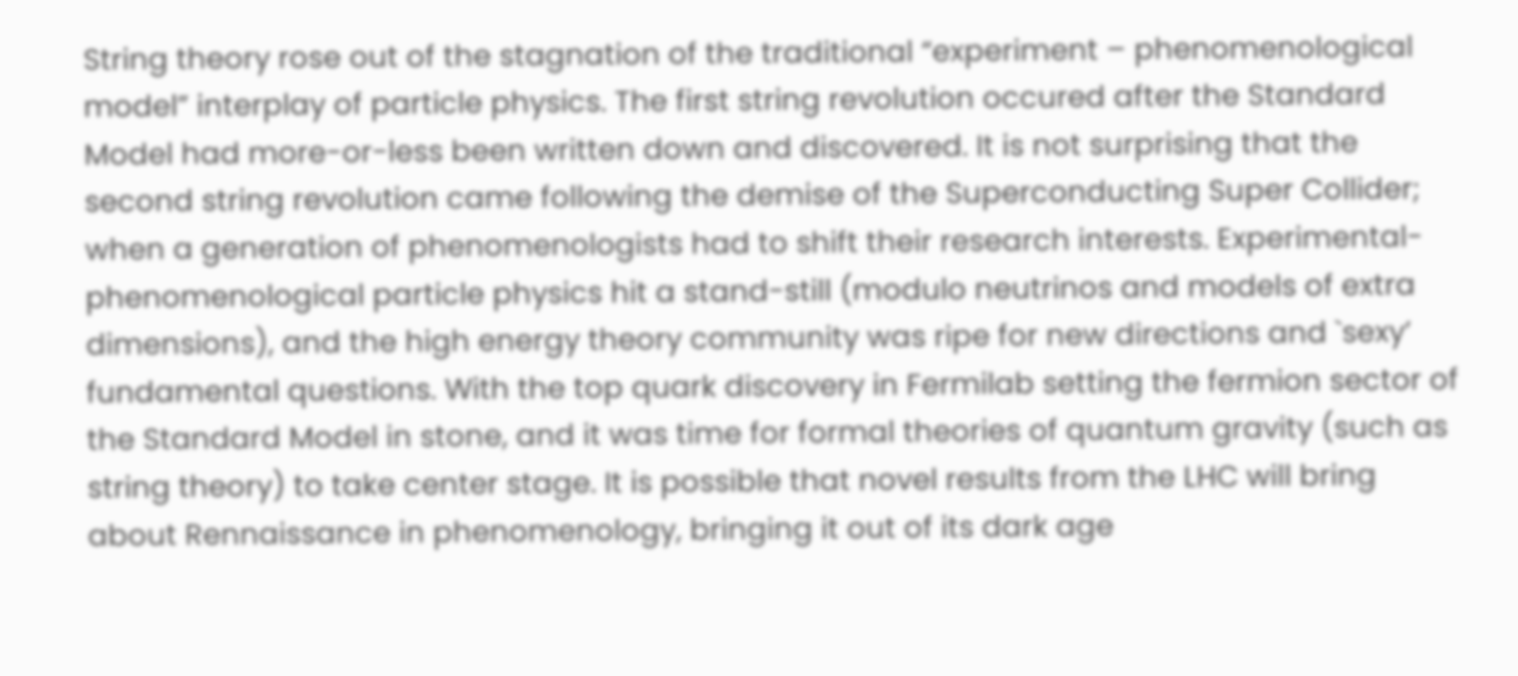String theory rose out of the stagnation of the traditional “experiment – phenomenological model” interplay of particle physics. The first string revolution occured after the Standard Model had more-or-less been written down and discovered. It is not surprising that the second string revolution came following the demise of the Superconducting Super Collider; when a generation of phenomenologists had to shift their research interests. Experimental-phenomenological particle physics hit a stand-still (modulo neutrinos and models of extra dimensions), and the high energy theory community was ripe for new directions and `sexy’ fundamental questions. With the top quark discovery in Fermilab setting the fermion sector of the Standard Model in stone, and it was time for formal theories of quantum gravity (such as string theory) to take center stage. It is possible that novel results from the LHC will bring about Rennaissance in phenomenology, bringing it out of its dark age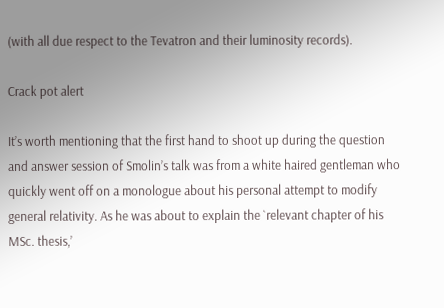(with all due respect to the Tevatron and their luminosity records).

Crack pot alert

It’s worth mentioning that the first hand to shoot up during the question and answer session of Smolin’s talk was from a white haired gentleman who quickly went off on a monologue about his personal attempt to modify general relativity. As he was about to explain the `relevant chapter of his MSc. thesis,’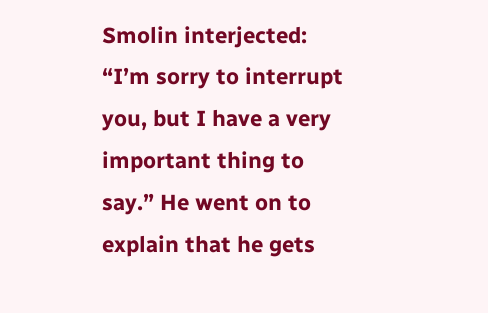Smolin interjected: “I’m sorry to interrupt you, but I have a very important thing to say.” He went on to explain that he gets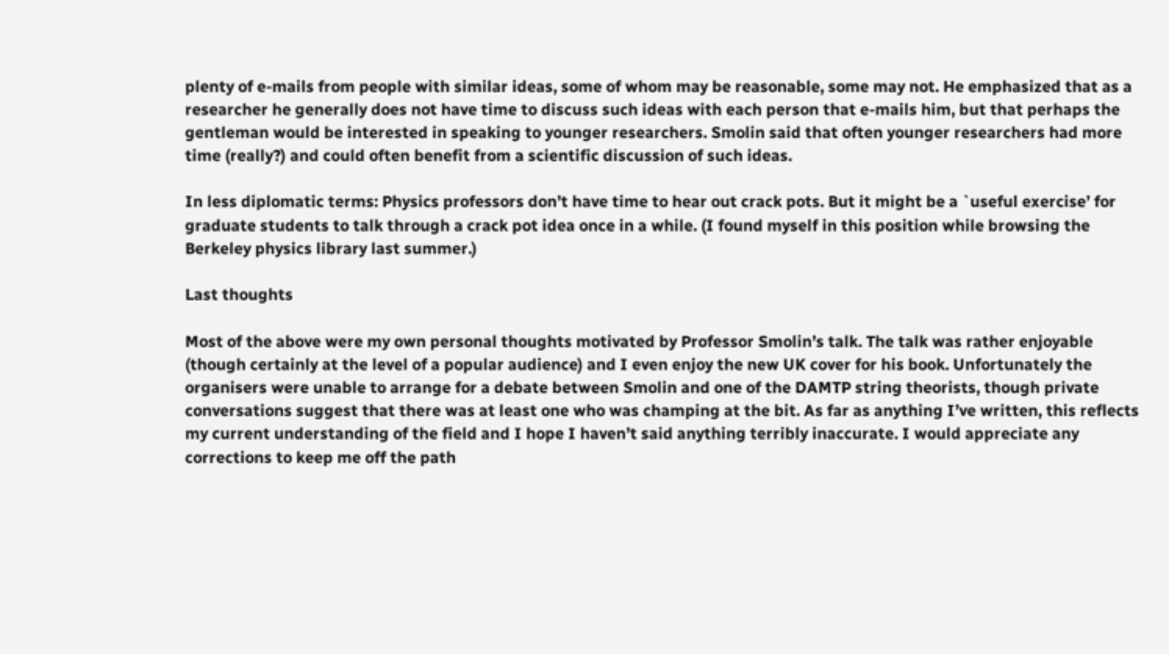plenty of e-mails from people with similar ideas, some of whom may be reasonable, some may not. He emphasized that as a researcher he generally does not have time to discuss such ideas with each person that e-mails him, but that perhaps the gentleman would be interested in speaking to younger researchers. Smolin said that often younger researchers had more time (really?) and could often benefit from a scientific discussion of such ideas.

In less diplomatic terms: Physics professors don’t have time to hear out crack pots. But it might be a `useful exercise’ for graduate students to talk through a crack pot idea once in a while. (I found myself in this position while browsing the Berkeley physics library last summer.)

Last thoughts

Most of the above were my own personal thoughts motivated by Professor Smolin’s talk. The talk was rather enjoyable (though certainly at the level of a popular audience) and I even enjoy the new UK cover for his book. Unfortunately the organisers were unable to arrange for a debate between Smolin and one of the DAMTP string theorists, though private conversations suggest that there was at least one who was champing at the bit. As far as anything I’ve written, this reflects my current understanding of the field and I hope I haven’t said anything terribly inaccurate. I would appreciate any corrections to keep me off the path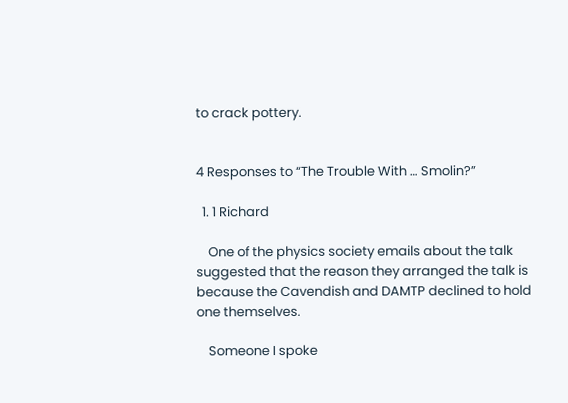to crack pottery.


4 Responses to “The Trouble With … Smolin?”

  1. 1 Richard

    One of the physics society emails about the talk suggested that the reason they arranged the talk is because the Cavendish and DAMTP declined to hold one themselves.

    Someone I spoke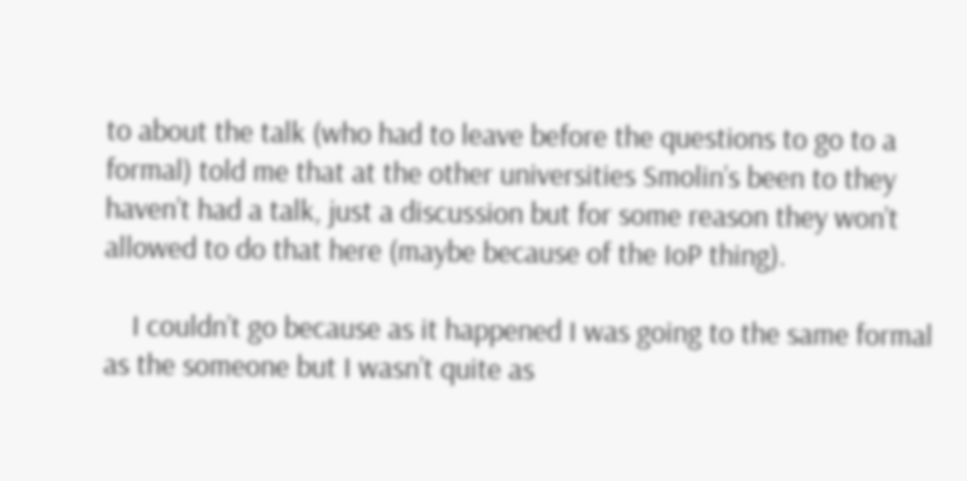to about the talk (who had to leave before the questions to go to a formal) told me that at the other universities Smolin’s been to they haven’t had a talk, just a discussion but for some reason they won’t allowed to do that here (maybe because of the IoP thing).

    I couldn’t go because as it happened I was going to the same formal as the someone but I wasn’t quite as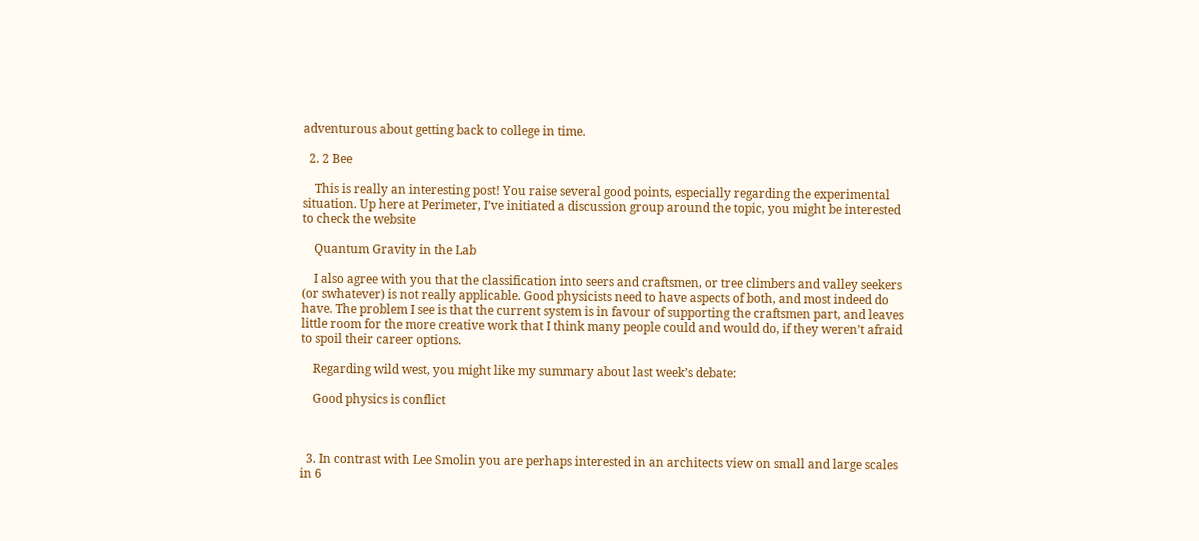adventurous about getting back to college in time.

  2. 2 Bee

    This is really an interesting post! You raise several good points, especially regarding the experimental situation. Up here at Perimeter, I’ve initiated a discussion group around the topic, you might be interested to check the website

    Quantum Gravity in the Lab

    I also agree with you that the classification into seers and craftsmen, or tree climbers and valley seekers (or swhatever) is not really applicable. Good physicists need to have aspects of both, and most indeed do have. The problem I see is that the current system is in favour of supporting the craftsmen part, and leaves little room for the more creative work that I think many people could and would do, if they weren’t afraid to spoil their career options.

    Regarding wild west, you might like my summary about last week’s debate:

    Good physics is conflict



  3. In contrast with Lee Smolin you are perhaps interested in an architects view on small and large scales in 6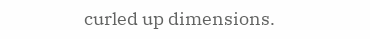curled up dimensions.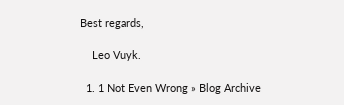Best regards,

    Leo Vuyk.

  1. 1 Not Even Wrong » Blog Archive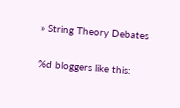» String Theory Debates

%d bloggers like this: